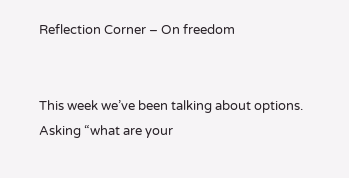Reflection Corner – On freedom


This week we’ve been talking about options.  Asking “what are your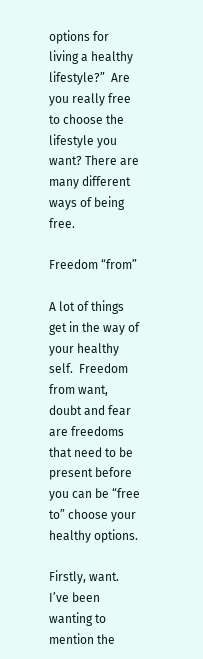options for living a healthy lifestyle?”  Are you really free to choose the lifestyle you want? There are many different ways of being free.

Freedom “from”

A lot of things get in the way of your healthy self.  Freedom from want, doubt and fear are freedoms that need to be present before you can be “free to” choose your healthy options.

Firstly, want.  I’ve been wanting to mention the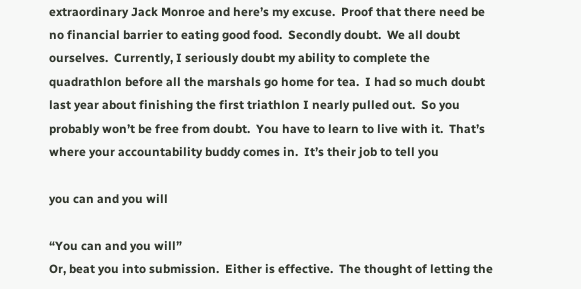extraordinary Jack Monroe and here’s my excuse.  Proof that there need be no financial barrier to eating good food.  Secondly doubt.  We all doubt ourselves.  Currently, I seriously doubt my ability to complete the quadrathlon before all the marshals go home for tea.  I had so much doubt last year about finishing the first triathlon I nearly pulled out.  So you probably won’t be free from doubt.  You have to learn to live with it.  That’s where your accountability buddy comes in.  It’s their job to tell you

you can and you will

“You can and you will”
Or, beat you into submission.  Either is effective.  The thought of letting the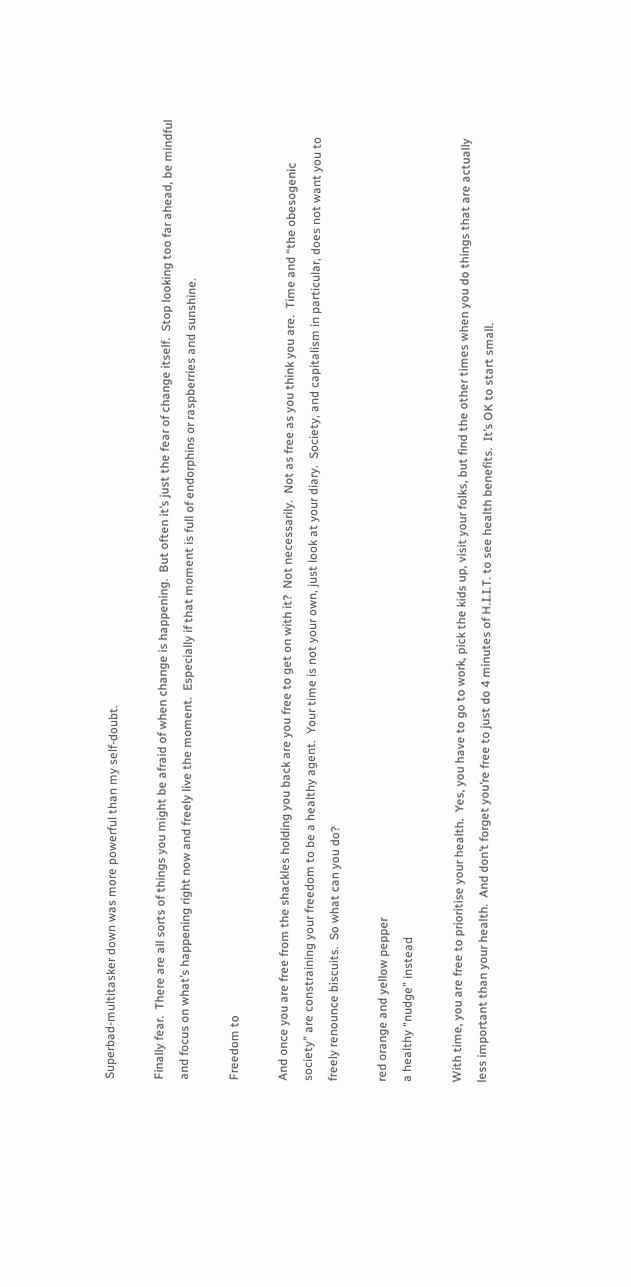Superbad-multitasker down was more powerful than my self-doubt.

Finally fear.  There are all sorts of things you might be afraid of when change is happening.  But often it’s just the fear of change itself.  Stop looking too far ahead, be mindful and focus on what’s happening right now and freely live the moment.  Especially if that moment is full of endorphins or raspberries and sunshine.

Freedom to

And once you are free from the shackles holding you back are you free to get on with it?  Not necessarily.  Not as free as you think you are.  Time and “the obesogenic society” are constraining your freedom to be a healthy agent.  Your time is not your own, just look at your diary.  Society, and capitalism in particular, does not want you to freely renounce biscuits.  So what can you do?

red orange and yellow pepper
a healthy “nudge” instead

With time, you are free to prioritise your health.  Yes, you have to go to work, pick the kids up, visit your folks, but find the other times when you do things that are actually less important than your health.  And don’t forget you’re free to just do 4 minutes of H.I.I.T. to see health benefits.  It’s OK to start small.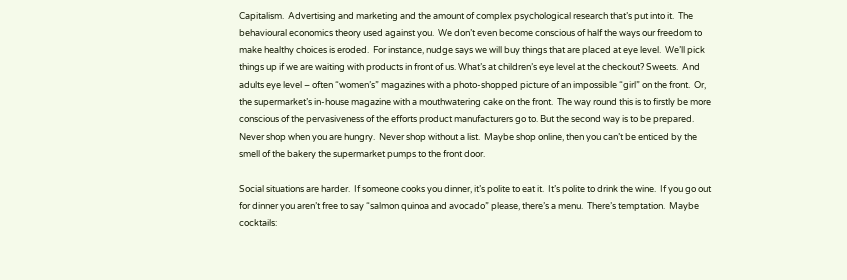Capitalism.  Advertising and marketing and the amount of complex psychological research that’s put into it.  The behavioural economics theory used against you.  We don’t even become conscious of half the ways our freedom to make healthy choices is eroded.  For instance, nudge says we will buy things that are placed at eye level.  We’ll pick things up if we are waiting with products in front of us. What’s at children’s eye level at the checkout? Sweets.  And adults eye level – often “women’s” magazines with a photo-shopped picture of an impossible “girl” on the front.  Or, the supermarket’s in-house magazine with a mouthwatering cake on the front.  The way round this is to firstly be more conscious of the pervasiveness of the efforts product manufacturers go to. But the second way is to be prepared.  Never shop when you are hungry.  Never shop without a list.  Maybe shop online, then you can’t be enticed by the smell of the bakery the supermarket pumps to the front door.

Social situations are harder.  If someone cooks you dinner, it’s polite to eat it.  It’s polite to drink the wine.  If you go out for dinner you aren’t free to say “salmon quinoa and avocado” please, there’s a menu.  There’s temptation.  Maybe cocktails: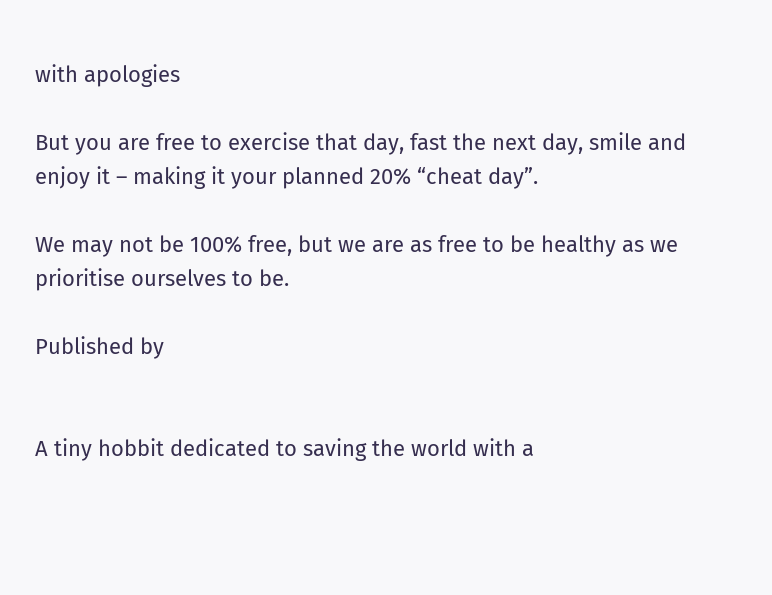with apologies

But you are free to exercise that day, fast the next day, smile and enjoy it – making it your planned 20% “cheat day”.

We may not be 100% free, but we are as free to be healthy as we prioritise ourselves to be.

Published by


A tiny hobbit dedicated to saving the world with a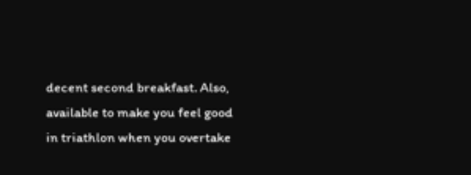decent second breakfast. Also, available to make you feel good in triathlon when you overtake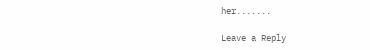her.......

Leave a Reply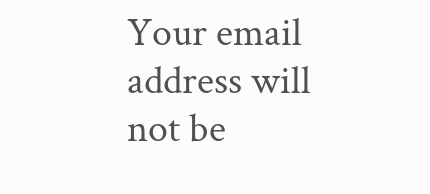Your email address will not be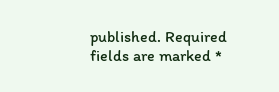published. Required fields are marked *